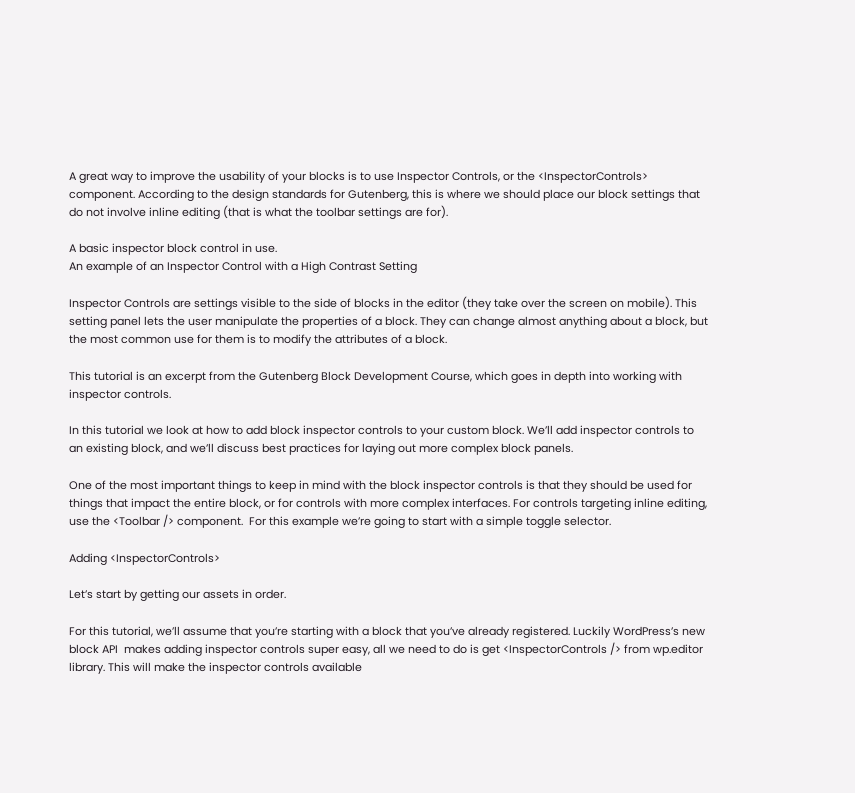A great way to improve the usability of your blocks is to use Inspector Controls, or the <InspectorControls> component. According to the design standards for Gutenberg, this is where we should place our block settings that do not involve inline editing (that is what the toolbar settings are for).

A basic inspector block control in use.
An example of an Inspector Control with a High Contrast Setting

Inspector Controls are settings visible to the side of blocks in the editor (they take over the screen on mobile). This setting panel lets the user manipulate the properties of a block. They can change almost anything about a block, but the most common use for them is to modify the attributes of a block.

This tutorial is an excerpt from the Gutenberg Block Development Course, which goes in depth into working with inspector controls.

In this tutorial we look at how to add block inspector controls to your custom block. We’ll add inspector controls to an existing block, and we’ll discuss best practices for laying out more complex block panels.

One of the most important things to keep in mind with the block inspector controls is that they should be used for things that impact the entire block, or for controls with more complex interfaces. For controls targeting inline editing, use the <Toolbar /> component.  For this example we’re going to start with a simple toggle selector.

Adding <InspectorControls>

Let’s start by getting our assets in order.

For this tutorial, we’ll assume that you’re starting with a block that you’ve already registered. Luckily WordPress’s new block API  makes adding inspector controls super easy, all we need to do is get <InspectorControls /> from wp.editor library. This will make the inspector controls available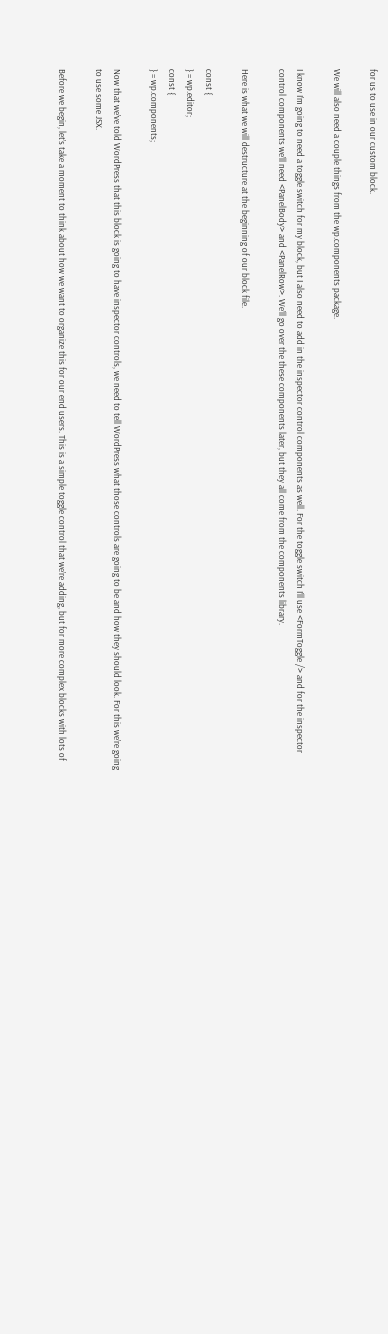for us to use in our custom block.

We will also need a couple things from the wp.components package.

I know I’m going to need a toggle switch for my block, but I also need to add in the inspector control components as well. For the toggle switch I’ll use <FormToggle /> and for the inspector control components we’ll need <PanelBody> and <PanelRow>. We’ll go over the these components later, but they all come from the components library.

Here is what we will destructure at the beginning of our block file.

const {
} = wp.editor;
const {
} = wp.components;

Now that we’ve told WordPress that this block is going to have inspector controls, we need to tell WordPress what those controls are going to be and how they should look. For this we’re going to use some JSX.

Before we begin, let’s take a moment to think about how we want to organize this for our end users. This is a simple toggle control that we’re adding, but for more complex blocks with lots of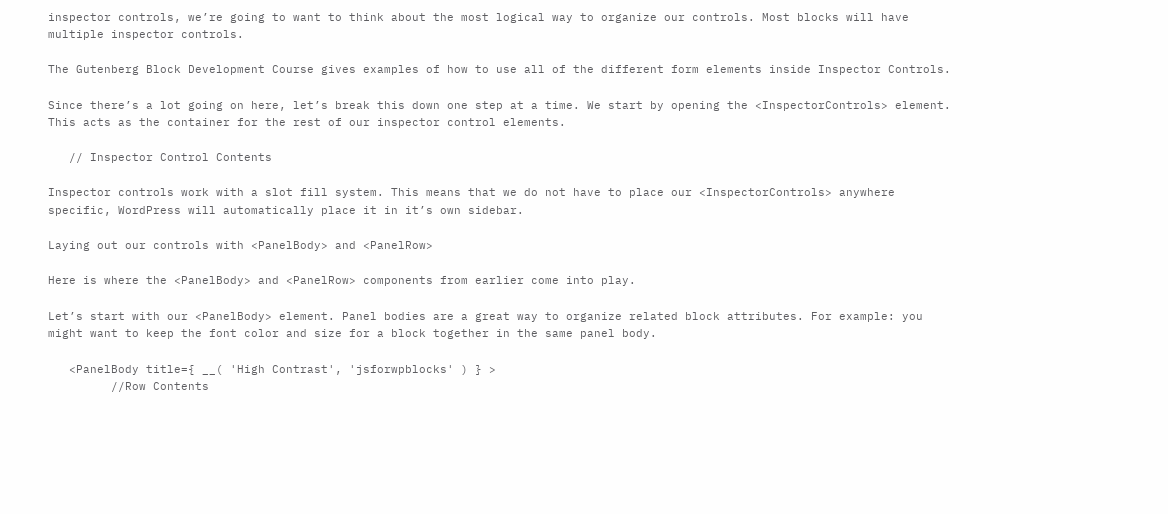inspector controls, we’re going to want to think about the most logical way to organize our controls. Most blocks will have multiple inspector controls.

The Gutenberg Block Development Course gives examples of how to use all of the different form elements inside Inspector Controls.

Since there’s a lot going on here, let’s break this down one step at a time. We start by opening the <InspectorControls> element. This acts as the container for the rest of our inspector control elements.

   // Inspector Control Contents

Inspector controls work with a slot fill system. This means that we do not have to place our <InspectorControls> anywhere specific, WordPress will automatically place it in it’s own sidebar.

Laying out our controls with <PanelBody> and <PanelRow>

Here is where the <PanelBody> and <PanelRow> components from earlier come into play.

Let’s start with our <PanelBody> element. Panel bodies are a great way to organize related block attributes. For example: you might want to keep the font color and size for a block together in the same panel body.

   <PanelBody title={ __( 'High Contrast', 'jsforwpblocks' ) } >
         //Row Contents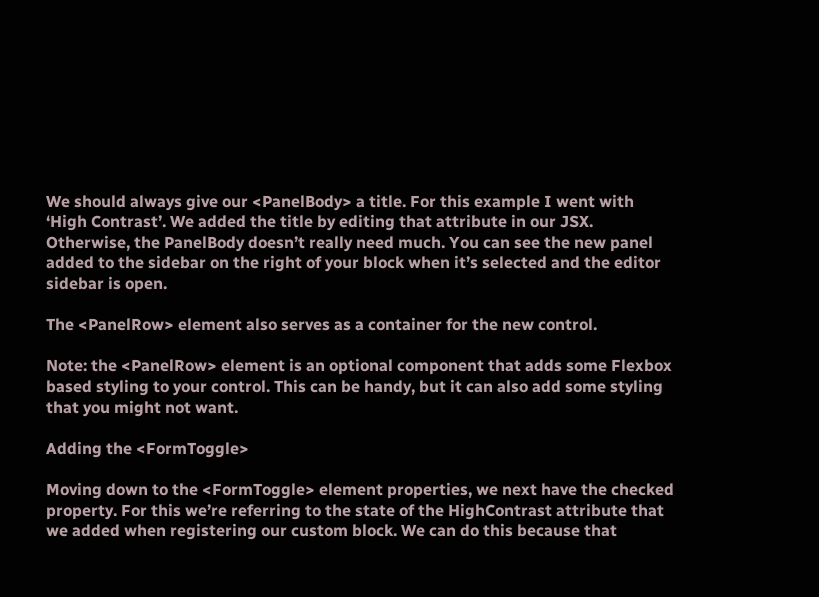We should always give our <PanelBody> a title. For this example I went with ‘High Contrast’. We added the title by editing that attribute in our JSX. Otherwise, the PanelBody doesn’t really need much. You can see the new panel added to the sidebar on the right of your block when it’s selected and the editor sidebar is open.

The <PanelRow> element also serves as a container for the new control.

Note: the <PanelRow> element is an optional component that adds some Flexbox based styling to your control. This can be handy, but it can also add some styling that you might not want.

Adding the <FormToggle>

Moving down to the <FormToggle> element properties, we next have the checked property. For this we’re referring to the state of the HighContrast attribute that we added when registering our custom block. We can do this because that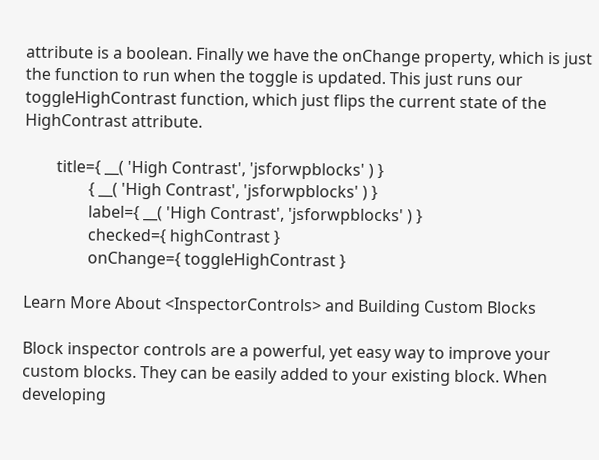attribute is a boolean. Finally we have the onChange property, which is just the function to run when the toggle is updated. This just runs our toggleHighContrast function, which just flips the current state of the HighContrast attribute.

        title={ __( 'High Contrast', 'jsforwpblocks' ) }
                { __( 'High Contrast', 'jsforwpblocks' ) }
                label={ __( 'High Contrast', 'jsforwpblocks' ) }
                checked={ highContrast }
                onChange={ toggleHighContrast }

Learn More About <InspectorControls> and Building Custom Blocks

Block inspector controls are a powerful, yet easy way to improve your custom blocks. They can be easily added to your existing block. When developing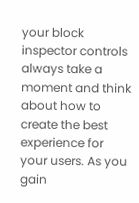your block inspector controls always take a moment and think about how to create the best experience for your users. As you gain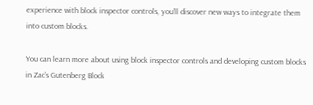experience with block inspector controls, you’ll discover new ways to integrate them into custom blocks.

You can learn more about using block inspector controls and developing custom blocks in Zac’s Gutenberg Block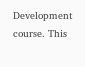Development course. This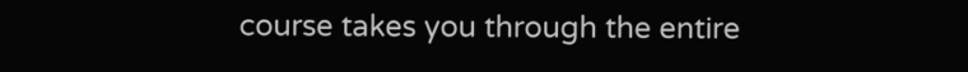course takes you through the entire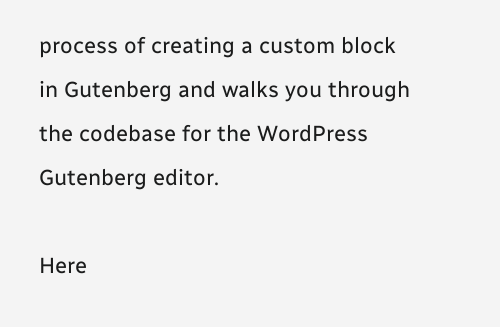process of creating a custom block in Gutenberg and walks you through the codebase for the WordPress Gutenberg editor.

Here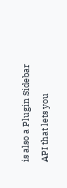is also a Plugin Sidebar API that lets you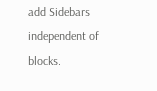add Sidebars independent of blocks.